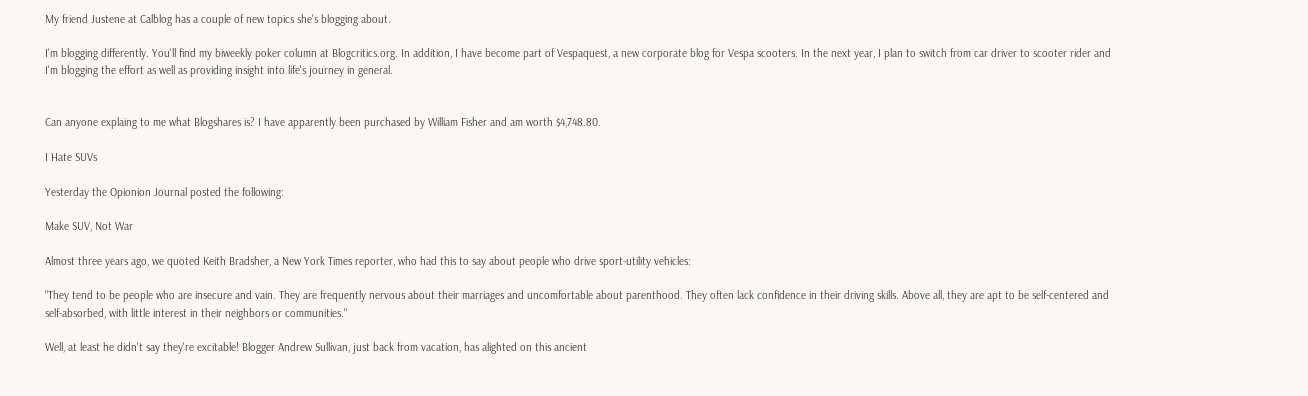My friend Justene at Calblog has a couple of new topics she's blogging about.

I'm blogging differently. You'll find my biweekly poker column at Blogcritics.org. In addition, I have become part of Vespaquest, a new corporate blog for Vespa scooters. In the next year, I plan to switch from car driver to scooter rider and I'm blogging the effort as well as providing insight into life's journey in general.


Can anyone explaing to me what Blogshares is? I have apparently been purchased by William Fisher and am worth $4,748.80.

I Hate SUVs

Yesterday the Opionion Journal posted the following:

Make SUV, Not War

Almost three years ago, we quoted Keith Bradsher, a New York Times reporter, who had this to say about people who drive sport-utility vehicles:

"They tend to be people who are insecure and vain. They are frequently nervous about their marriages and uncomfortable about parenthood. They often lack confidence in their driving skills. Above all, they are apt to be self-centered and self-absorbed, with little interest in their neighbors or communities."

Well, at least he didn't say they're excitable! Blogger Andrew Sullivan, just back from vacation, has alighted on this ancient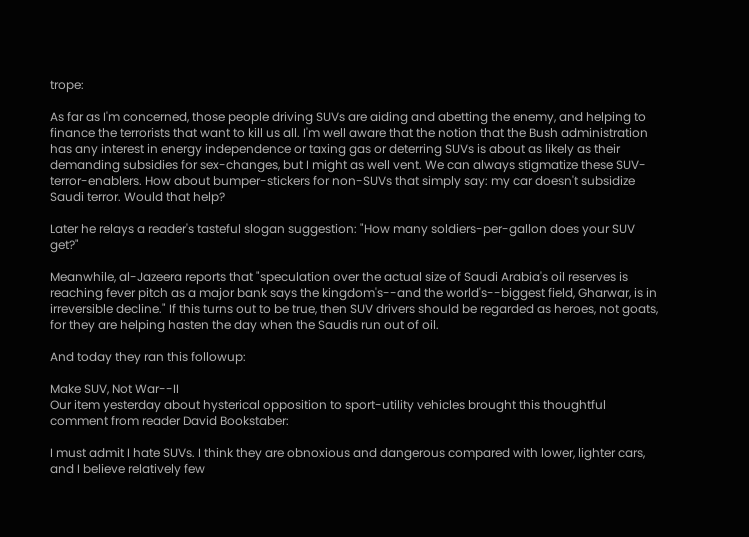trope:

As far as I'm concerned, those people driving SUVs are aiding and abetting the enemy, and helping to finance the terrorists that want to kill us all. I'm well aware that the notion that the Bush administration has any interest in energy independence or taxing gas or deterring SUVs is about as likely as their demanding subsidies for sex-changes, but I might as well vent. We can always stigmatize these SUV-terror-enablers. How about bumper-stickers for non-SUVs that simply say: my car doesn't subsidize Saudi terror. Would that help?

Later he relays a reader's tasteful slogan suggestion: "How many soldiers-per-gallon does your SUV get?"

Meanwhile, al-Jazeera reports that "speculation over the actual size of Saudi Arabia's oil reserves is reaching fever pitch as a major bank says the kingdom's--and the world's--biggest field, Gharwar, is in irreversible decline." If this turns out to be true, then SUV drivers should be regarded as heroes, not goats, for they are helping hasten the day when the Saudis run out of oil.

And today they ran this followup:

Make SUV, Not War--II
Our item yesterday about hysterical opposition to sport-utility vehicles brought this thoughtful comment from reader David Bookstaber:

I must admit I hate SUVs. I think they are obnoxious and dangerous compared with lower, lighter cars, and I believe relatively few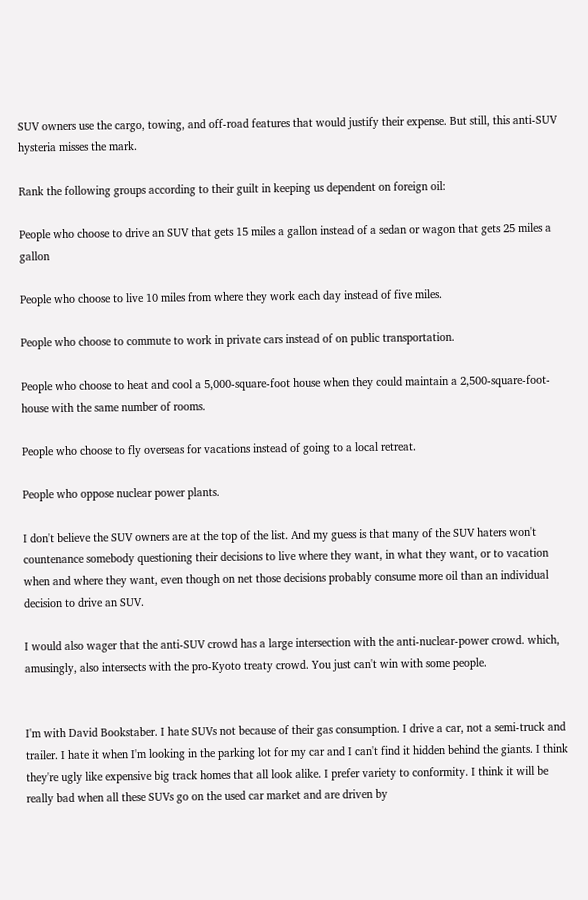SUV owners use the cargo, towing, and off-road features that would justify their expense. But still, this anti-SUV hysteria misses the mark.

Rank the following groups according to their guilt in keeping us dependent on foreign oil:

People who choose to drive an SUV that gets 15 miles a gallon instead of a sedan or wagon that gets 25 miles a gallon

People who choose to live 10 miles from where they work each day instead of five miles.

People who choose to commute to work in private cars instead of on public transportation.

People who choose to heat and cool a 5,000-square-foot house when they could maintain a 2,500-square-foot-house with the same number of rooms.

People who choose to fly overseas for vacations instead of going to a local retreat.

People who oppose nuclear power plants.

I don't believe the SUV owners are at the top of the list. And my guess is that many of the SUV haters won't countenance somebody questioning their decisions to live where they want, in what they want, or to vacation when and where they want, even though on net those decisions probably consume more oil than an individual decision to drive an SUV.

I would also wager that the anti-SUV crowd has a large intersection with the anti-nuclear-power crowd. which, amusingly, also intersects with the pro-Kyoto treaty crowd. You just can't win with some people.


I'm with David Bookstaber. I hate SUVs not because of their gas consumption. I drive a car, not a semi-truck and trailer. I hate it when I'm looking in the parking lot for my car and I can't find it hidden behind the giants. I think they're ugly like expensive big track homes that all look alike. I prefer variety to conformity. I think it will be really bad when all these SUVs go on the used car market and are driven by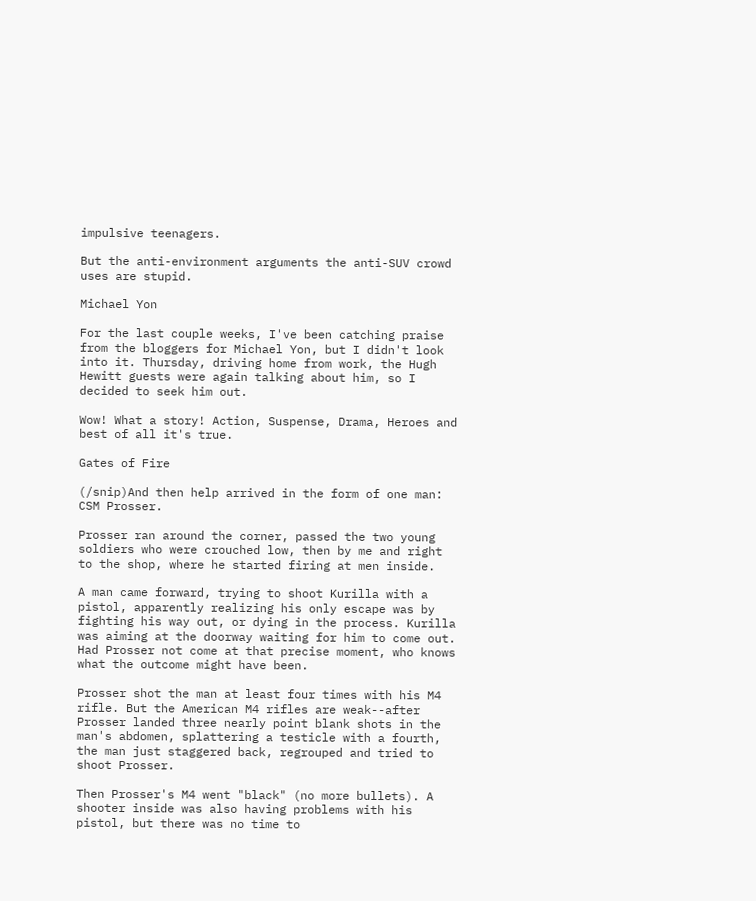impulsive teenagers.

But the anti-environment arguments the anti-SUV crowd uses are stupid.

Michael Yon

For the last couple weeks, I've been catching praise from the bloggers for Michael Yon, but I didn't look into it. Thursday, driving home from work, the Hugh Hewitt guests were again talking about him, so I decided to seek him out.

Wow! What a story! Action, Suspense, Drama, Heroes and best of all it's true.

Gates of Fire

(/snip)And then help arrived in the form of one man: CSM Prosser.

Prosser ran around the corner, passed the two young soldiers who were crouched low, then by me and right to the shop, where he started firing at men inside.

A man came forward, trying to shoot Kurilla with a pistol, apparently realizing his only escape was by fighting his way out, or dying in the process. Kurilla was aiming at the doorway waiting for him to come out. Had Prosser not come at that precise moment, who knows what the outcome might have been.

Prosser shot the man at least four times with his M4 rifle. But the American M4 rifles are weak--after Prosser landed three nearly point blank shots in the man's abdomen, splattering a testicle with a fourth, the man just staggered back, regrouped and tried to shoot Prosser.

Then Prosser's M4 went "black" (no more bullets). A shooter inside was also having problems with his pistol, but there was no time to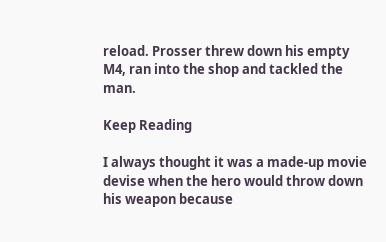reload. Prosser threw down his empty M4, ran into the shop and tackled the man.

Keep Reading

I always thought it was a made-up movie devise when the hero would throw down his weapon because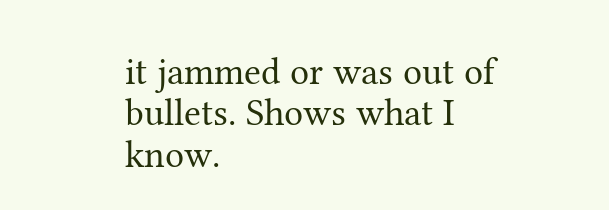it jammed or was out of bullets. Shows what I know.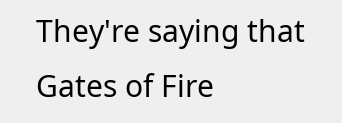They're saying that Gates of Fire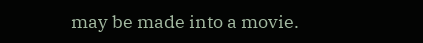may be made into a movie.